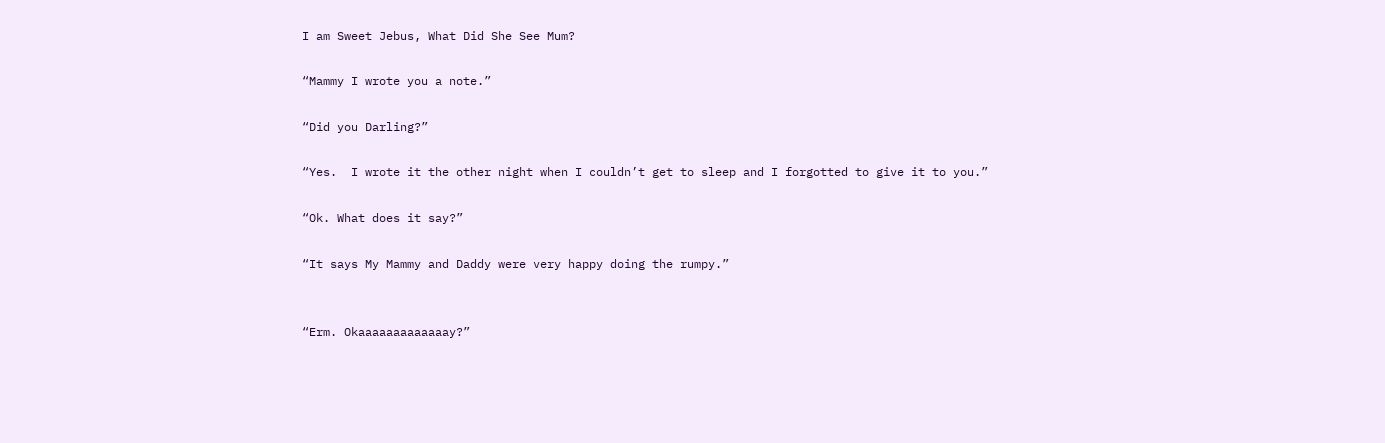I am Sweet Jebus, What Did She See Mum?

“Mammy I wrote you a note.”

“Did you Darling?”

“Yes.  I wrote it the other night when I couldn’t get to sleep and I forgotted to give it to you.”

“Ok. What does it say?”

“It says My Mammy and Daddy were very happy doing the rumpy.”


“Erm. Okaaaaaaaaaaaaay?”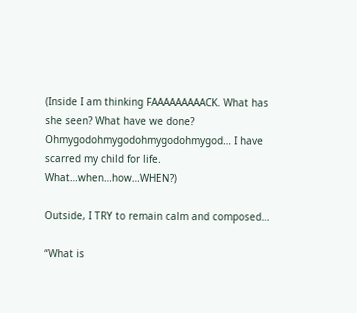(Inside I am thinking FAAAAAAAAACK. What has she seen? What have we done? Ohmygodohmygodohmygodohmygod… I have scarred my child for life. What…when…how…WHEN?)

Outside, I TRY to remain calm and composed…

“What is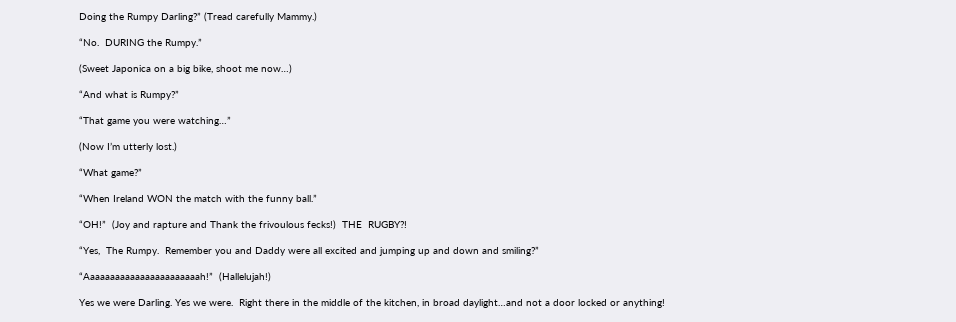Doing the Rumpy Darling?” (Tread carefully Mammy.)

“No.  DURING the Rumpy.”

(Sweet Japonica on a big bike, shoot me now…)

“And what is Rumpy?”

“That game you were watching…”

(Now I’m utterly lost.)

“What game?”

“When Ireland WON the match with the funny ball.”

“OH!”  (Joy and rapture and Thank the frivoulous fecks!)  THE  RUGBY?!

“Yes,  The Rumpy.  Remember you and Daddy were all excited and jumping up and down and smiling?”

“Aaaaaaaaaaaaaaaaaaaaaaah!”  (Hallelujah!)

Yes we were Darling. Yes we were.  Right there in the middle of the kitchen, in broad daylight…and not a door locked or anything!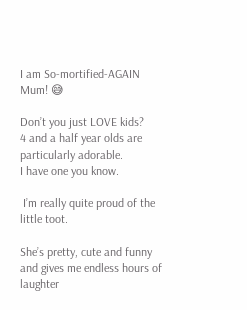I am So-mortified-AGAIN Mum! 😅

Don’t you just LOVE kids?
4 and a half year olds are particularly adorable.
I have one you know.

 I’m really quite proud of the little toot.

She’s pretty, cute and funny and gives me endless hours of laughter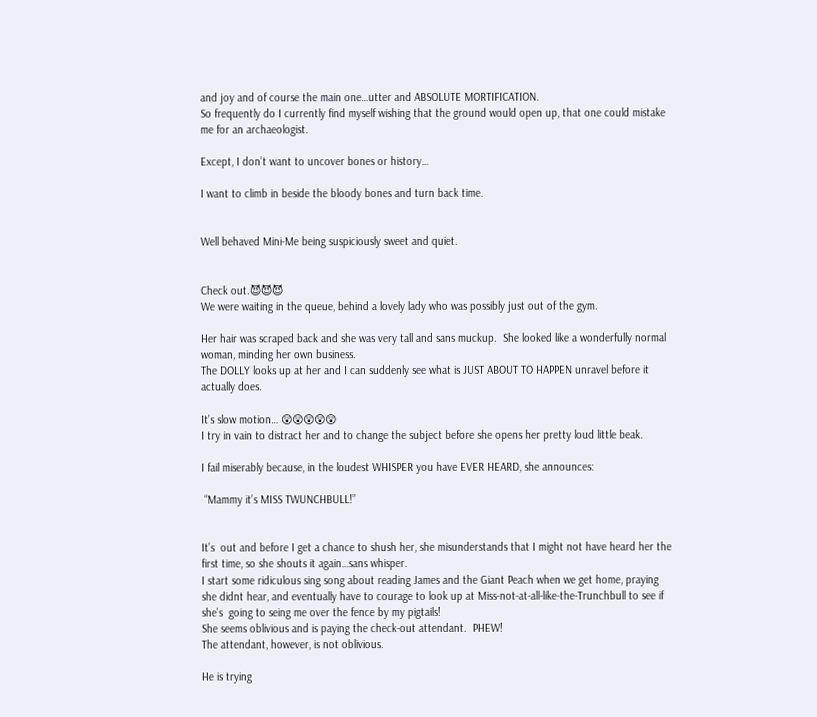and joy and of course the main one…utter and ABSOLUTE MORTIFICATION.
So frequently do I currently find myself wishing that the ground would open up, that one could mistake me for an archaeologist.

Except, I don’t want to uncover bones or history…

I want to climb in beside the bloody bones and turn back time.


Well behaved Mini-Me being suspiciously sweet and quiet.


Check out.😈😈😈
We were waiting in the queue, behind a lovely lady who was possibly just out of the gym.

Her hair was scraped back and she was very tall and sans muckup.  She looked like a wonderfully normal woman, minding her own business.
The DOLLY looks up at her and I can suddenly see what is JUST ABOUT TO HAPPEN unravel before it actually does.

It’s slow motion… 😲😲😲😲😲
I try in vain to distract her and to change the subject before she opens her pretty loud little beak.

I fail miserably because, in the loudest WHISPER you have EVER HEARD, she announces:

 “Mammy it’s MISS TWUNCHBULL!”


It’s  out and before I get a chance to shush her, she misunderstands that I might not have heard her the first time, so she shouts it again…sans whisper.
I start some ridiculous sing song about reading James and the Giant Peach when we get home, praying she didnt hear, and eventually have to courage to look up at Miss-not-at-all-like-the-Trunchbull to see if she’s  going to seing me over the fence by my pigtails!
She seems oblivious and is paying the check-out attendant.  PHEW!
The attendant, however, is not oblivious.

He is trying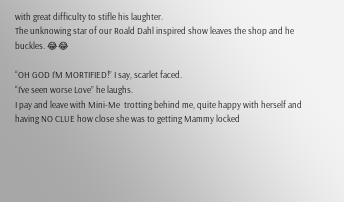with great difficulty to stifle his laughter.
The unknowing star of our Roald Dahl inspired show leaves the shop and he buckles. 😂😂

“OH GOD I’M MORTIFIED!” I say, scarlet faced.
“I’ve seen worse Love” he laughs.
I pay and leave with Mini-Me  trotting behind me, quite happy with herself and having NO CLUE how close she was to getting Mammy locked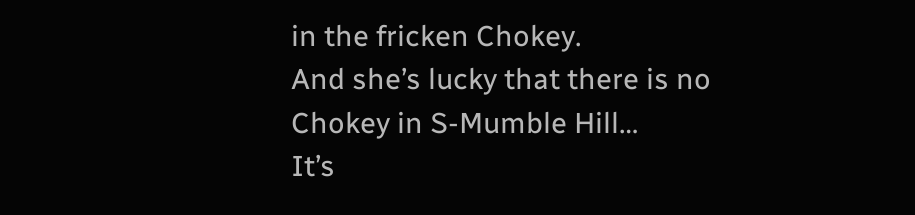in the fricken Chokey.
And she’s lucky that there is no Chokey in S-Mumble Hill…
It’s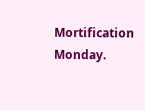Mortification Monday.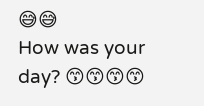😅😅
How was your day? 😙😙😙😙